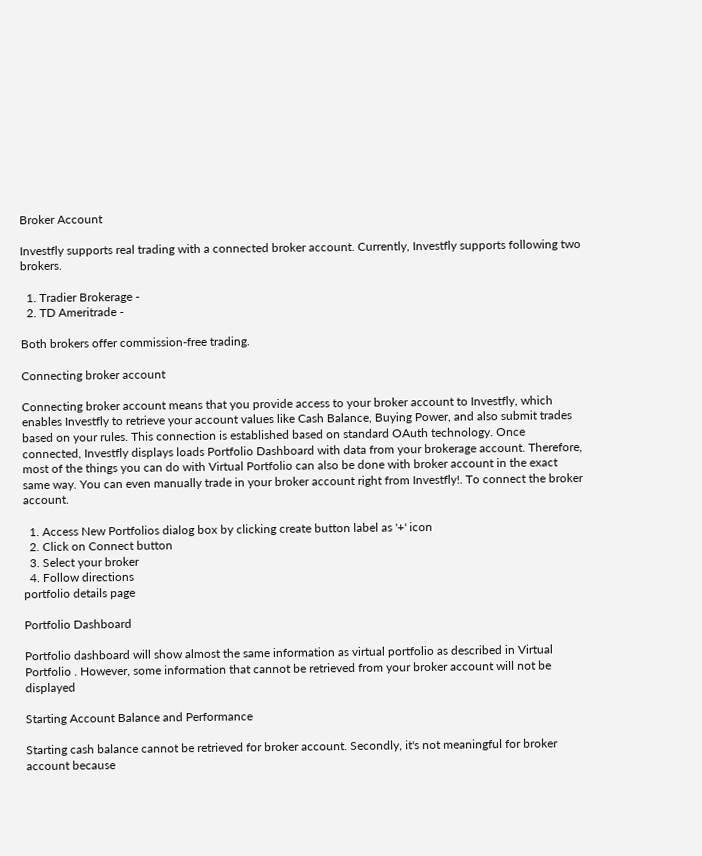Broker Account

Investfly supports real trading with a connected broker account. Currently, Investfly supports following two brokers.

  1. Tradier Brokerage -
  2. TD Ameritrade -

Both brokers offer commission-free trading.

Connecting broker account

Connecting broker account means that you provide access to your broker account to Investfly, which enables Investfly to retrieve your account values like Cash Balance, Buying Power, and also submit trades based on your rules. This connection is established based on standard OAuth technology. Once connected, Investfly displays loads Portfolio Dashboard with data from your brokerage account. Therefore, most of the things you can do with Virtual Portfolio can also be done with broker account in the exact same way. You can even manually trade in your broker account right from Investfly!. To connect the broker account.

  1. Access New Portfolios dialog box by clicking create button label as '+' icon
  2. Click on Connect button
  3. Select your broker
  4. Follow directions
portfolio details page

Portfolio Dashboard

Portfolio dashboard will show almost the same information as virtual portfolio as described in Virtual Portfolio . However, some information that cannot be retrieved from your broker account will not be displayed

Starting Account Balance and Performance

Starting cash balance cannot be retrieved for broker account. Secondly, it's not meaningful for broker account because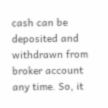cash can be deposited and withdrawn from broker account any time. So, it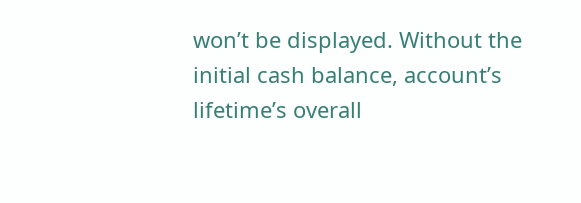won’t be displayed. Without the initial cash balance, account’s lifetime’s overall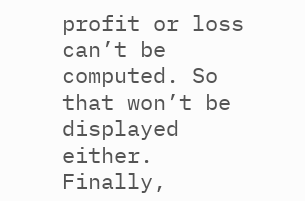profit or loss can’t be computed. So that won’t be displayed either. Finally,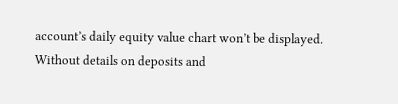account’s daily equity value chart won’t be displayed. Without details on deposits and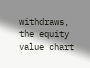withdraws, the equity value chart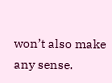won’t also make any sense.